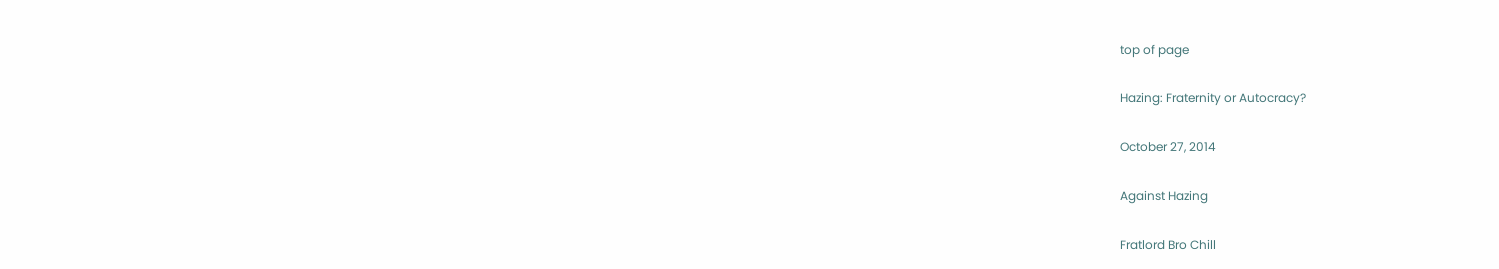top of page

Hazing: Fraternity or Autocracy?

October 27, 2014

Against Hazing

Fratlord Bro Chill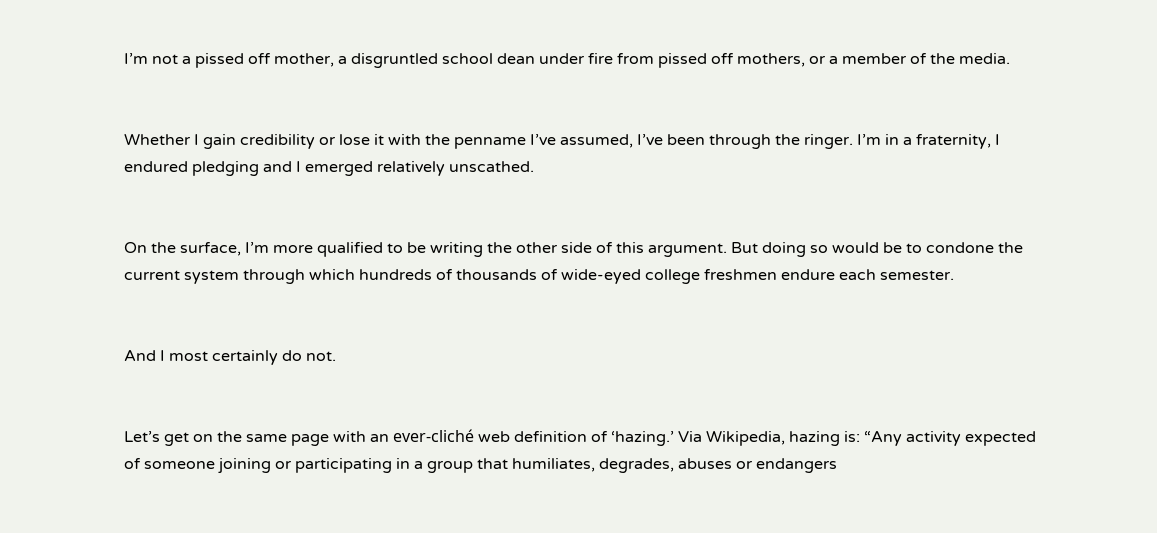I’m not a pissed off mother, a disgruntled school dean under fire from pissed off mothers, or a member of the media.


Whether I gain credibility or lose it with the penname I’ve assumed, I’ve been through the ringer. I’m in a fraternity, I endured pledging and I emerged relatively unscathed.


On the surface, I’m more qualified to be writing the other side of this argument. But doing so would be to condone the current system through which hundreds of thousands of wide-eyed college freshmen endure each semester.


And I most certainly do not.


Let’s get on the same page with an ever-cliché web definition of ‘hazing.’ Via Wikipedia, hazing is: “Any activity expected of someone joining or participating in a group that humiliates, degrades, abuses or endangers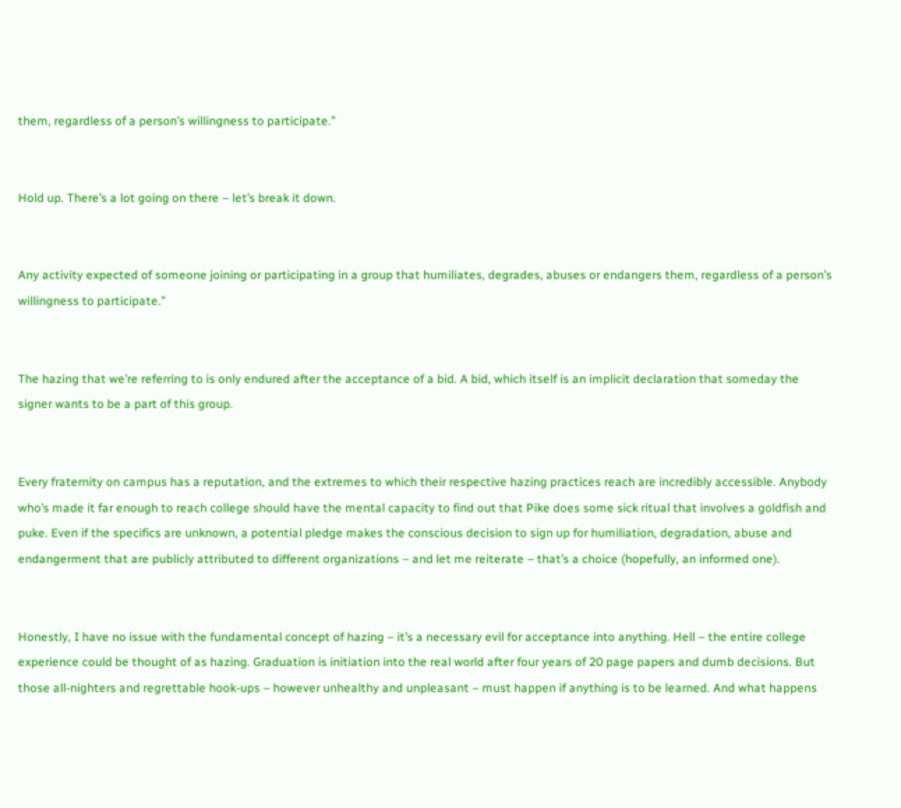them, regardless of a person’s willingness to participate.”


Hold up. There’s a lot going on there – let’s break it down.


Any activity expected of someone joining or participating in a group that humiliates, degrades, abuses or endangers them, regardless of a person’s willingness to participate.”


The hazing that we’re referring to is only endured after the acceptance of a bid. A bid, which itself is an implicit declaration that someday the signer wants to be a part of this group.


Every fraternity on campus has a reputation, and the extremes to which their respective hazing practices reach are incredibly accessible. Anybody who’s made it far enough to reach college should have the mental capacity to find out that Pike does some sick ritual that involves a goldfish and puke. Even if the specifics are unknown, a potential pledge makes the conscious decision to sign up for humiliation, degradation, abuse and endangerment that are publicly attributed to different organizations – and let me reiterate – that’s a choice (hopefully, an informed one).


Honestly, I have no issue with the fundamental concept of hazing – it’s a necessary evil for acceptance into anything. Hell – the entire college experience could be thought of as hazing. Graduation is initiation into the real world after four years of 20 page papers and dumb decisions. But those all-nighters and regrettable hook-ups – however unhealthy and unpleasant – must happen if anything is to be learned. And what happens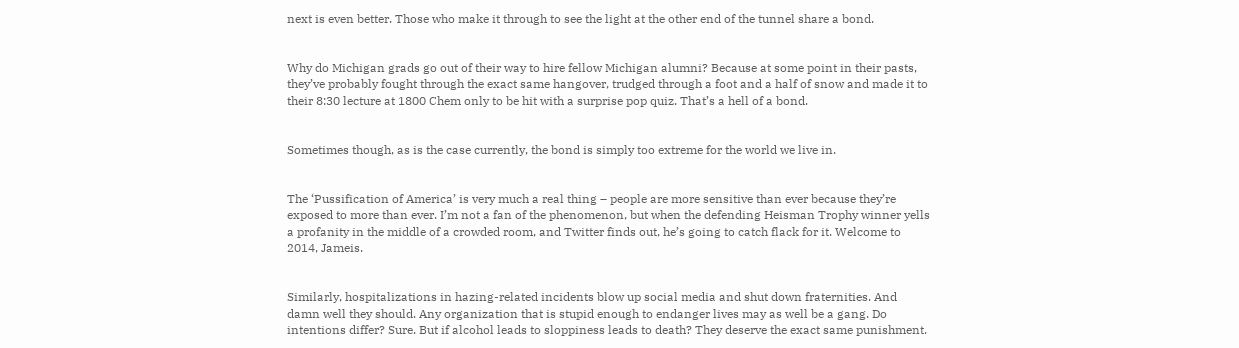next is even better. Those who make it through to see the light at the other end of the tunnel share a bond.


Why do Michigan grads go out of their way to hire fellow Michigan alumni? Because at some point in their pasts, they’ve probably fought through the exact same hangover, trudged through a foot and a half of snow and made it to their 8:30 lecture at 1800 Chem only to be hit with a surprise pop quiz. That’s a hell of a bond.


Sometimes though, as is the case currently, the bond is simply too extreme for the world we live in.


The ‘Pussification of America’ is very much a real thing – people are more sensitive than ever because they’re exposed to more than ever. I’m not a fan of the phenomenon, but when the defending Heisman Trophy winner yells a profanity in the middle of a crowded room, and Twitter finds out, he’s going to catch flack for it. Welcome to 2014, Jameis.


Similarly, hospitalizations in hazing-related incidents blow up social media and shut down fraternities. And damn well they should. Any organization that is stupid enough to endanger lives may as well be a gang. Do intentions differ? Sure. But if alcohol leads to sloppiness leads to death? They deserve the exact same punishment.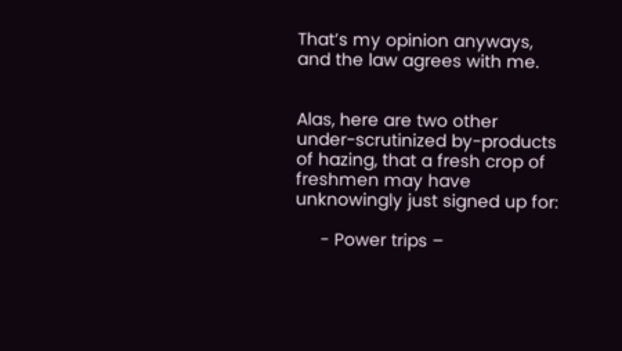That’s my opinion anyways, and the law agrees with me.


Alas, here are two other under-scrutinized by-products of hazing, that a fresh crop of freshmen may have unknowingly just signed up for:

     - Power trips –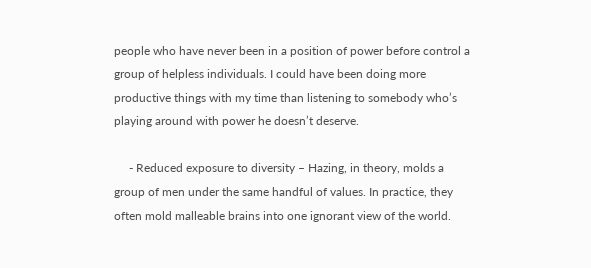people who have never been in a position of power before control a group of helpless individuals. I could have been doing more productive things with my time than listening to somebody who’s playing around with power he doesn’t deserve.

     - Reduced exposure to diversity – Hazing, in theory, molds a group of men under the same handful of values. In practice, they often mold malleable brains into one ignorant view of the world.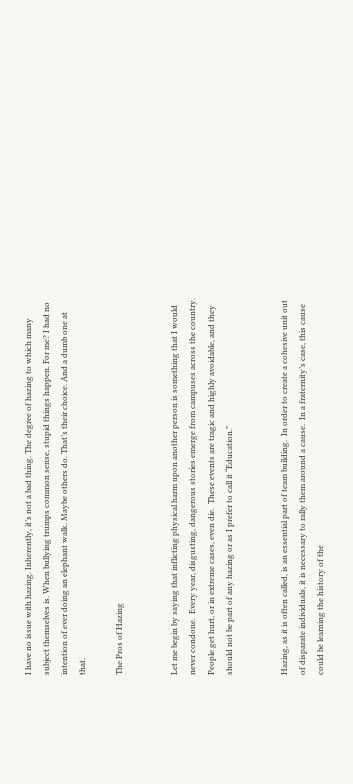I have no issue with hazing. Inherently, it’s not a bad thing. The degree of hazing to which many subject themselves is. When bullying trumps common sense, stupid things happen. For me? I had no intention of ever doing an elephant walk. Maybe others do. That’s their choice. And a dumb one at that.

The Pros of Hazing


Let me begin by saying that inflicting physical harm upon another person is something that I would never condone.  Every year, disgusting, dangerous stories emerge from campuses across the country.  People get hurt, or in extreme cases, even die.  These events are tragic and highly avoidable, and they should not be part of any hazing or as I prefer to call it “Education."


Hazing, as it is often called, is an essential part of team building.  In order to create a cohesive unit out of disparate individuals, it is necessary to rally them around a cause.  In a fraternity’s case, this cause could be learning the history of the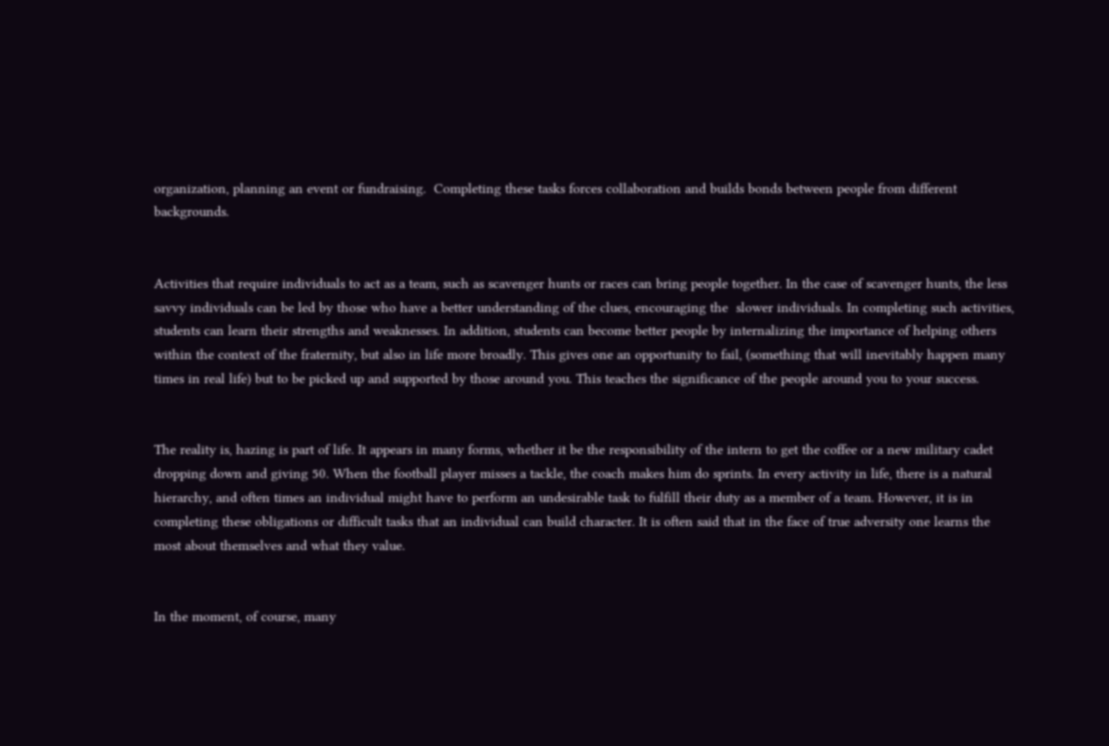organization, planning an event or fundraising.  Completing these tasks forces collaboration and builds bonds between people from different backgrounds.


Activities that require individuals to act as a team, such as scavenger hunts or races can bring people together. In the case of scavenger hunts, the less savvy individuals can be led by those who have a better understanding of the clues, encouraging the  slower individuals. In completing such activities, students can learn their strengths and weaknesses. In addition, students can become better people by internalizing the importance of helping others within the context of the fraternity, but also in life more broadly. This gives one an opportunity to fail, (something that will inevitably happen many times in real life) but to be picked up and supported by those around you. This teaches the significance of the people around you to your success.


The reality is, hazing is part of life. It appears in many forms, whether it be the responsibility of the intern to get the coffee or a new military cadet dropping down and giving 50. When the football player misses a tackle, the coach makes him do sprints. In every activity in life, there is a natural hierarchy, and often times an individual might have to perform an undesirable task to fulfill their duty as a member of a team. However, it is in completing these obligations or difficult tasks that an individual can build character. It is often said that in the face of true adversity one learns the most about themselves and what they value.


In the moment, of course, many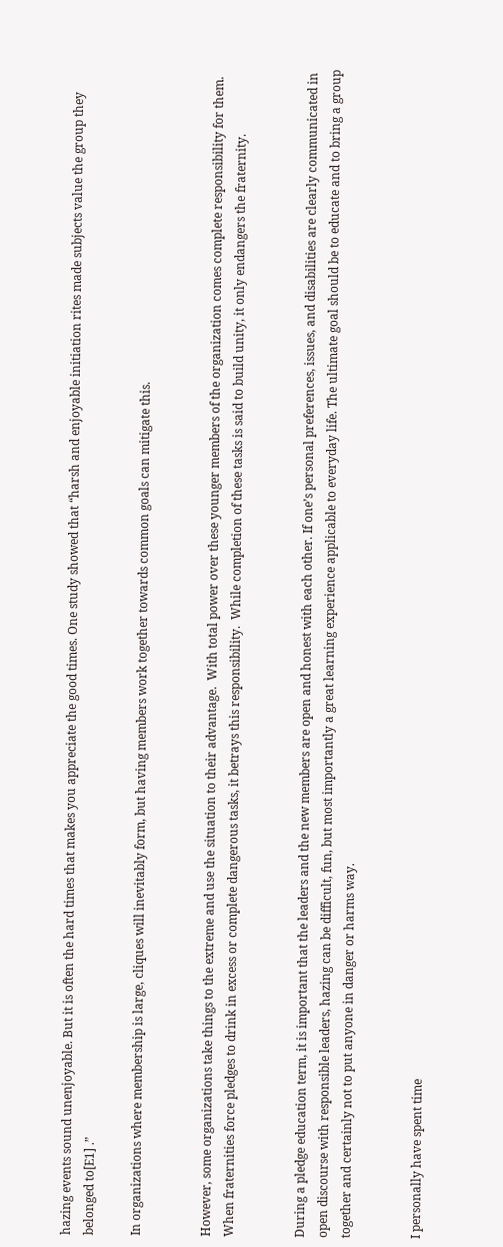hazing events sound unenjoyable. But it is often the hard times that makes you appreciate the good times. One study showed that “harsh and enjoyable initiation rites made subjects value the group they belonged to[E1] .”

In organizations where membership is large, cliques will inevitably form, but having members work together towards common goals can mitigate this.


However, some organizations take things to the extreme and use the situation to their advantage.  With total power over these younger members of the organization comes complete responsibility for them. When fraternities force pledges to drink in excess or complete dangerous tasks, it betrays this responsibility.  While completion of these tasks is said to build unity, it only endangers the fraternity.


During a pledge education term, it is important that the leaders and the new members are open and honest with each other. If one’s personal preferences, issues, and disabilities are clearly communicated in open discourse with responsible leaders, hazing can be difficult, fun, but most importantly a great learning experience applicable to everyday life. The ultimate goal should be to educate and to bring a group together and certainly not to put anyone in danger or harms way.


I personally have spent time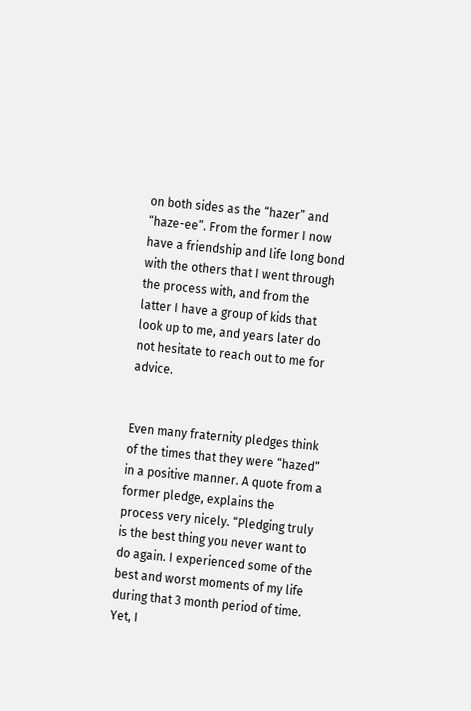on both sides as the “hazer” and “haze-ee”. From the former I now have a friendship and life long bond with the others that I went through the process with, and from the latter I have a group of kids that look up to me, and years later do not hesitate to reach out to me for advice.


Even many fraternity pledges think of the times that they were “hazed” in a positive manner. A quote from a former pledge, explains the process very nicely. “Pledging truly is the best thing you never want to do again. I experienced some of the best and worst moments of my life during that 3 month period of time. Yet, I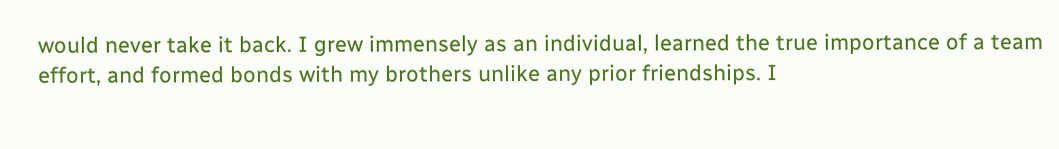would never take it back. I grew immensely as an individual, learned the true importance of a team effort, and formed bonds with my brothers unlike any prior friendships. I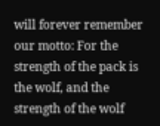will forever remember our motto: For the strength of the pack is the wolf, and the strength of the wolf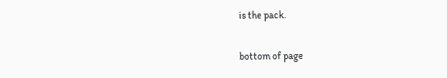is the pack.

bottom of page